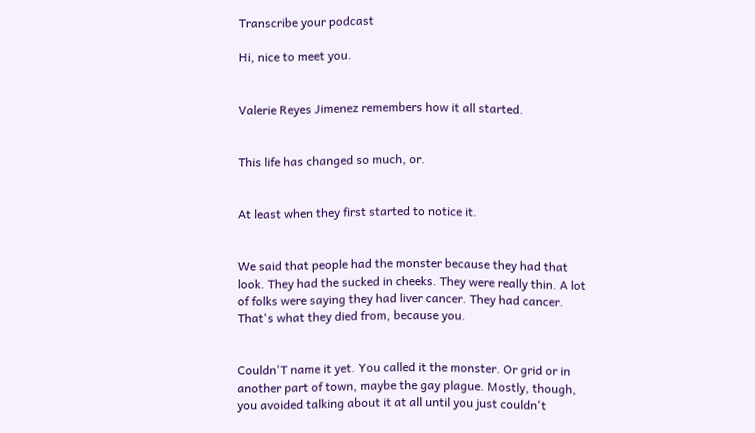Transcribe your podcast

Hi, nice to meet you.


Valerie Reyes Jimenez remembers how it all started.


This life has changed so much, or.


At least when they first started to notice it.


We said that people had the monster because they had that look. They had the sucked in cheeks. They were really thin. A lot of folks were saying they had liver cancer. They had cancer. That's what they died from, because you.


Couldn'T name it yet. You called it the monster. Or grid or in another part of town, maybe the gay plague. Mostly, though, you avoided talking about it at all until you just couldn't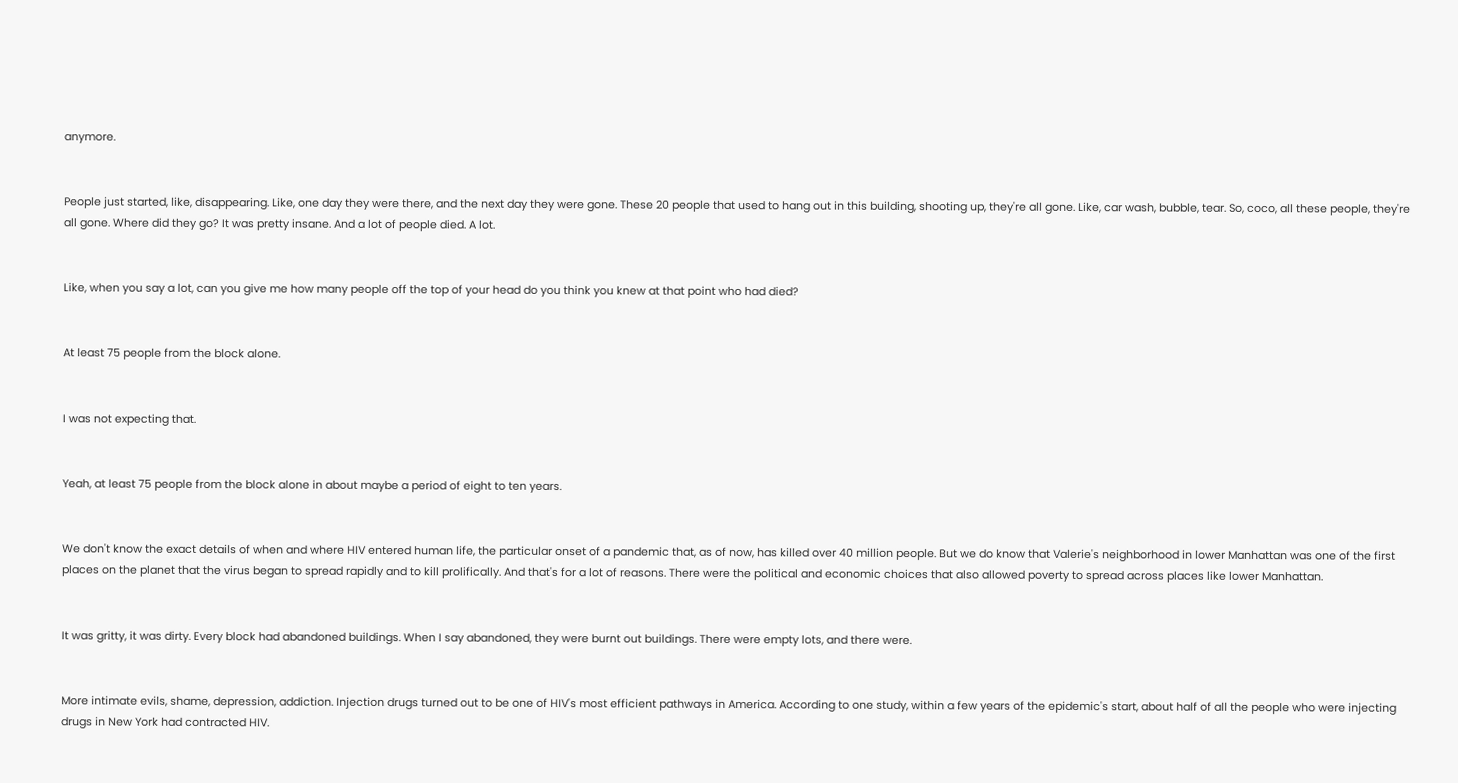anymore.


People just started, like, disappearing. Like, one day they were there, and the next day they were gone. These 20 people that used to hang out in this building, shooting up, they're all gone. Like, car wash, bubble, tear. So, coco, all these people, they're all gone. Where did they go? It was pretty insane. And a lot of people died. A lot.


Like, when you say a lot, can you give me how many people off the top of your head do you think you knew at that point who had died?


At least 75 people from the block alone.


I was not expecting that.


Yeah, at least 75 people from the block alone in about maybe a period of eight to ten years.


We don't know the exact details of when and where HIV entered human life, the particular onset of a pandemic that, as of now, has killed over 40 million people. But we do know that Valerie's neighborhood in lower Manhattan was one of the first places on the planet that the virus began to spread rapidly and to kill prolifically. And that's for a lot of reasons. There were the political and economic choices that also allowed poverty to spread across places like lower Manhattan.


It was gritty, it was dirty. Every block had abandoned buildings. When I say abandoned, they were burnt out buildings. There were empty lots, and there were.


More intimate evils, shame, depression, addiction. Injection drugs turned out to be one of HIV's most efficient pathways in America. According to one study, within a few years of the epidemic's start, about half of all the people who were injecting drugs in New York had contracted HIV.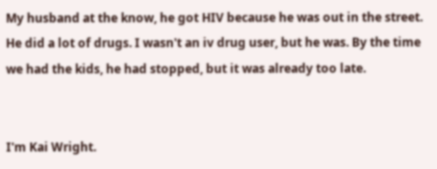My husband at the know, he got HIV because he was out in the street. He did a lot of drugs. I wasn't an iv drug user, but he was. By the time we had the kids, he had stopped, but it was already too late.


I'm Kai Wright.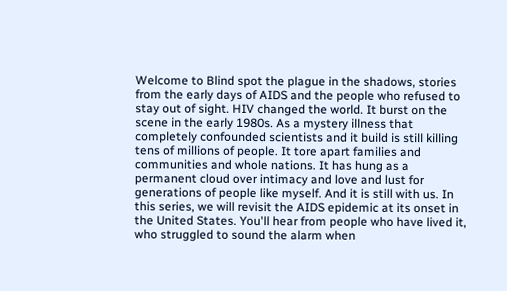Welcome to Blind spot the plague in the shadows, stories from the early days of AIDS and the people who refused to stay out of sight. HIV changed the world. It burst on the scene in the early 1980s. As a mystery illness that completely confounded scientists and it build is still killing tens of millions of people. It tore apart families and communities and whole nations. It has hung as a permanent cloud over intimacy and love and lust for generations of people like myself. And it is still with us. In this series, we will revisit the AIDS epidemic at its onset in the United States. You'll hear from people who have lived it, who struggled to sound the alarm when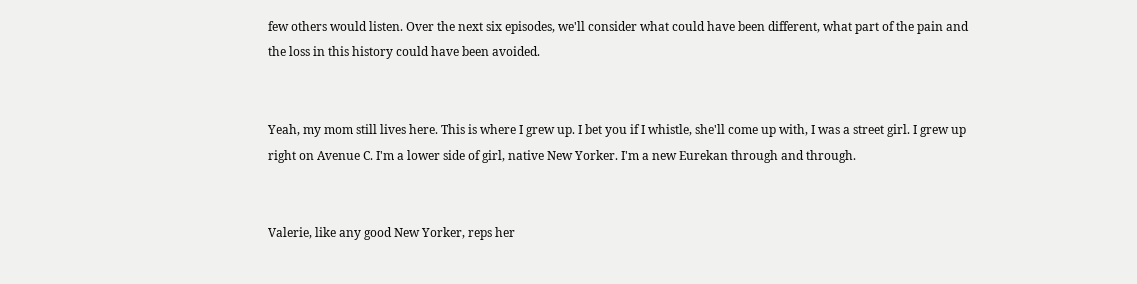few others would listen. Over the next six episodes, we'll consider what could have been different, what part of the pain and the loss in this history could have been avoided.


Yeah, my mom still lives here. This is where I grew up. I bet you if I whistle, she'll come up with, I was a street girl. I grew up right on Avenue C. I'm a lower side of girl, native New Yorker. I'm a new Eurekan through and through.


Valerie, like any good New Yorker, reps her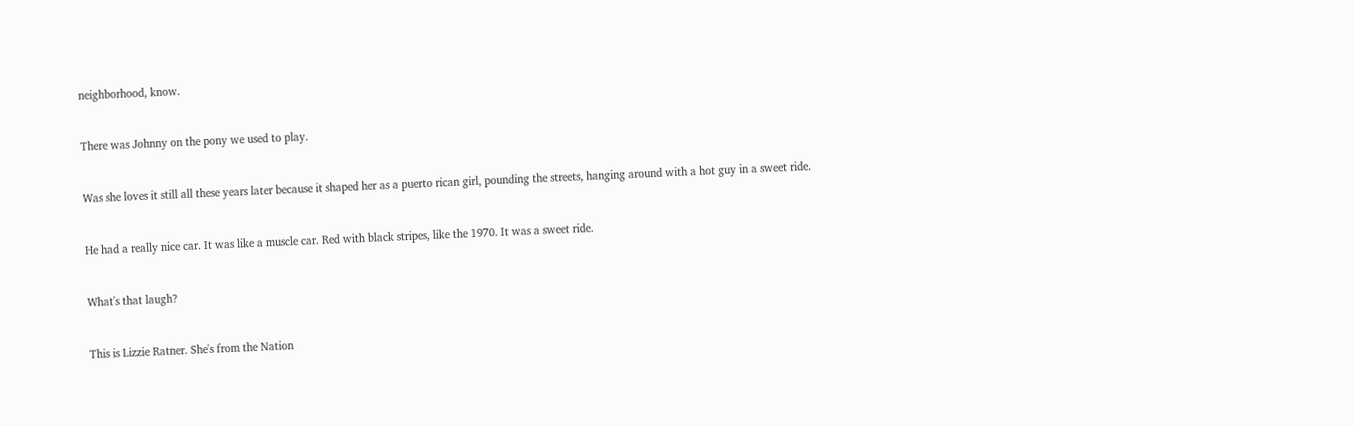neighborhood, know.


There was Johnny on the pony we used to play.


Was she loves it still all these years later because it shaped her as a puerto rican girl, pounding the streets, hanging around with a hot guy in a sweet ride.


He had a really nice car. It was like a muscle car. Red with black stripes, like the 1970. It was a sweet ride.


What's that laugh?


This is Lizzie Ratner. She's from the Nation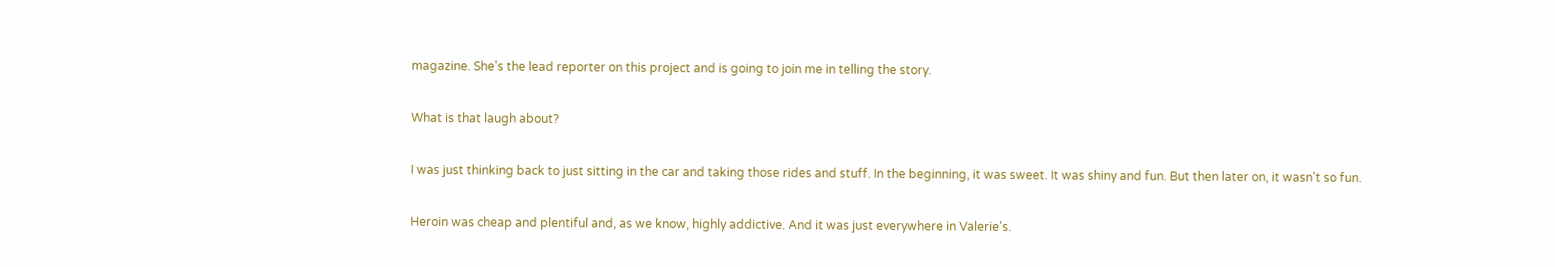magazine. She's the lead reporter on this project and is going to join me in telling the story.


What is that laugh about?


I was just thinking back to just sitting in the car and taking those rides and stuff. In the beginning, it was sweet. It was shiny and fun. But then later on, it wasn't so fun.


Heroin was cheap and plentiful and, as we know, highly addictive. And it was just everywhere in Valerie's.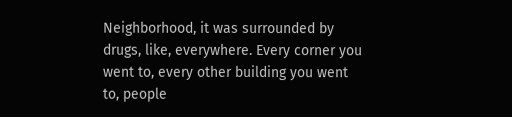Neighborhood, it was surrounded by drugs, like, everywhere. Every corner you went to, every other building you went to, people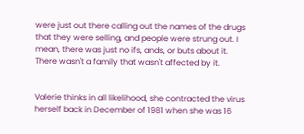were just out there calling out the names of the drugs that they were selling, and people were strung out. I mean, there was just no ifs, ands, or buts about it. There wasn't a family that wasn't affected by it.


Valerie thinks in all likelihood, she contracted the virus herself back in December of 1981 when she was 16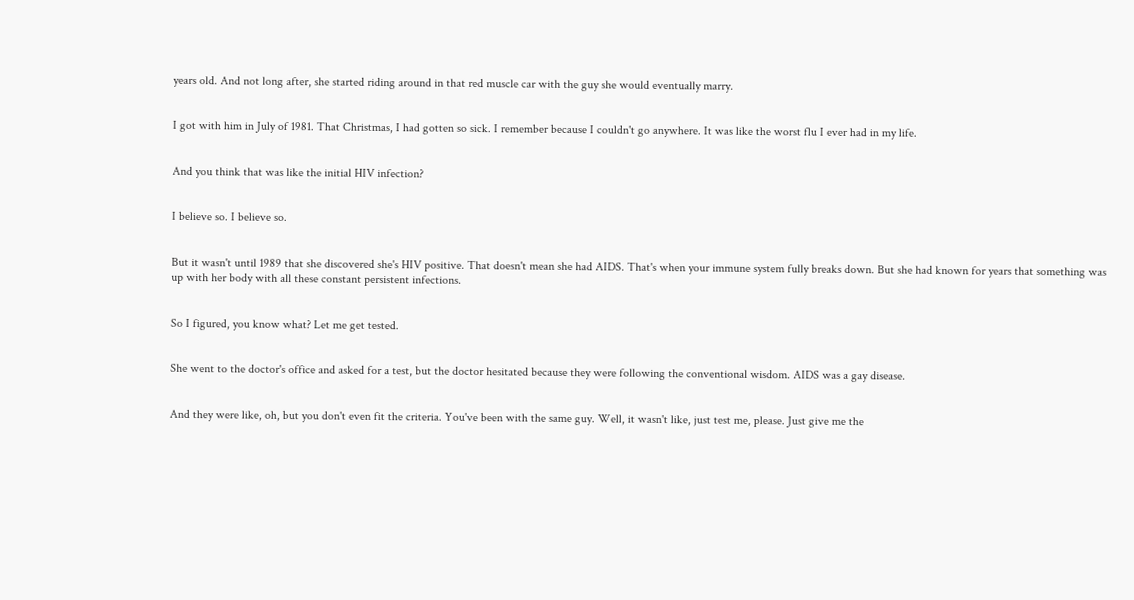years old. And not long after, she started riding around in that red muscle car with the guy she would eventually marry.


I got with him in July of 1981. That Christmas, I had gotten so sick. I remember because I couldn't go anywhere. It was like the worst flu I ever had in my life.


And you think that was like the initial HIV infection?


I believe so. I believe so.


But it wasn't until 1989 that she discovered she's HIV positive. That doesn't mean she had AIDS. That's when your immune system fully breaks down. But she had known for years that something was up with her body with all these constant persistent infections.


So I figured, you know what? Let me get tested.


She went to the doctor's office and asked for a test, but the doctor hesitated because they were following the conventional wisdom. AIDS was a gay disease.


And they were like, oh, but you don't even fit the criteria. You've been with the same guy. Well, it wasn't like, just test me, please. Just give me the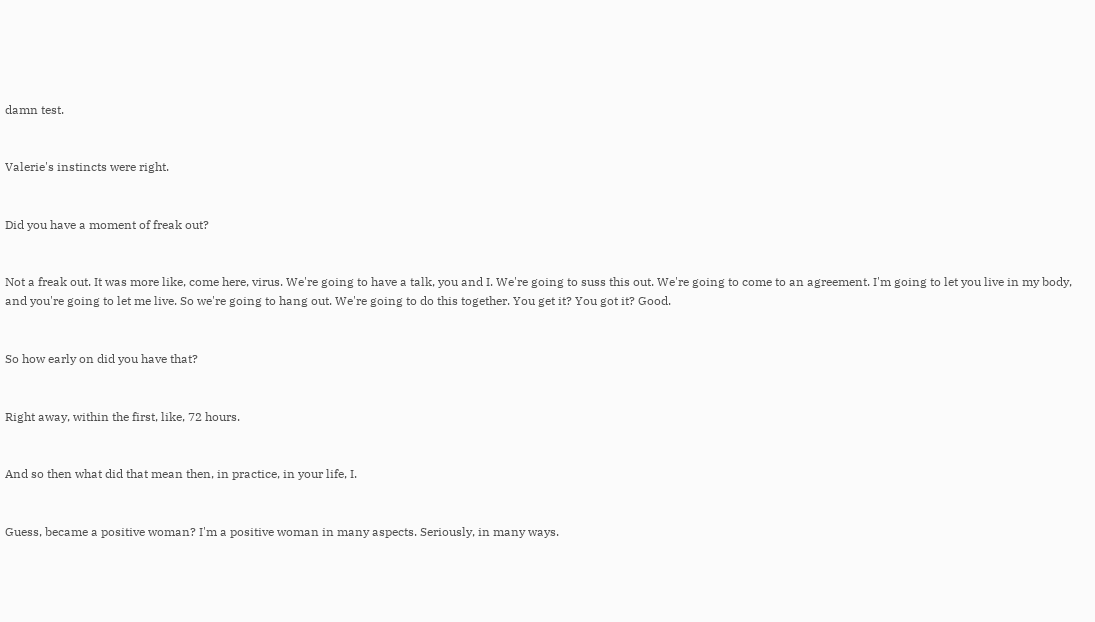damn test.


Valerie's instincts were right.


Did you have a moment of freak out?


Not a freak out. It was more like, come here, virus. We're going to have a talk, you and I. We're going to suss this out. We're going to come to an agreement. I'm going to let you live in my body, and you're going to let me live. So we're going to hang out. We're going to do this together. You get it? You got it? Good.


So how early on did you have that?


Right away, within the first, like, 72 hours.


And so then what did that mean then, in practice, in your life, I.


Guess, became a positive woman? I'm a positive woman in many aspects. Seriously, in many ways.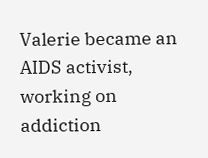Valerie became an AIDS activist, working on addiction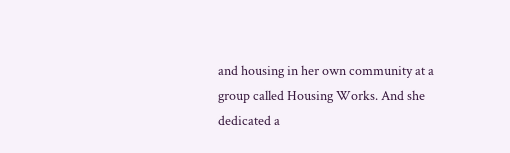and housing in her own community at a group called Housing Works. And she dedicated a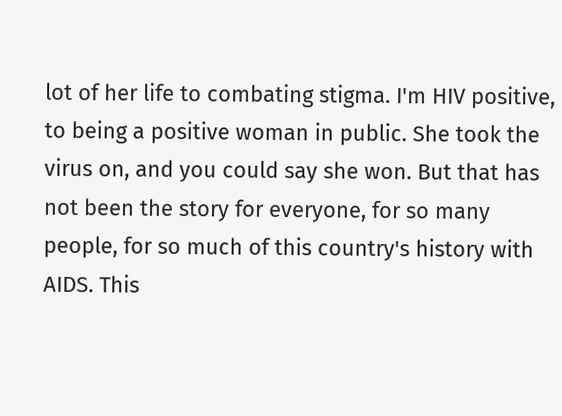lot of her life to combating stigma. I'm HIV positive, to being a positive woman in public. She took the virus on, and you could say she won. But that has not been the story for everyone, for so many people, for so much of this country's history with AIDS. This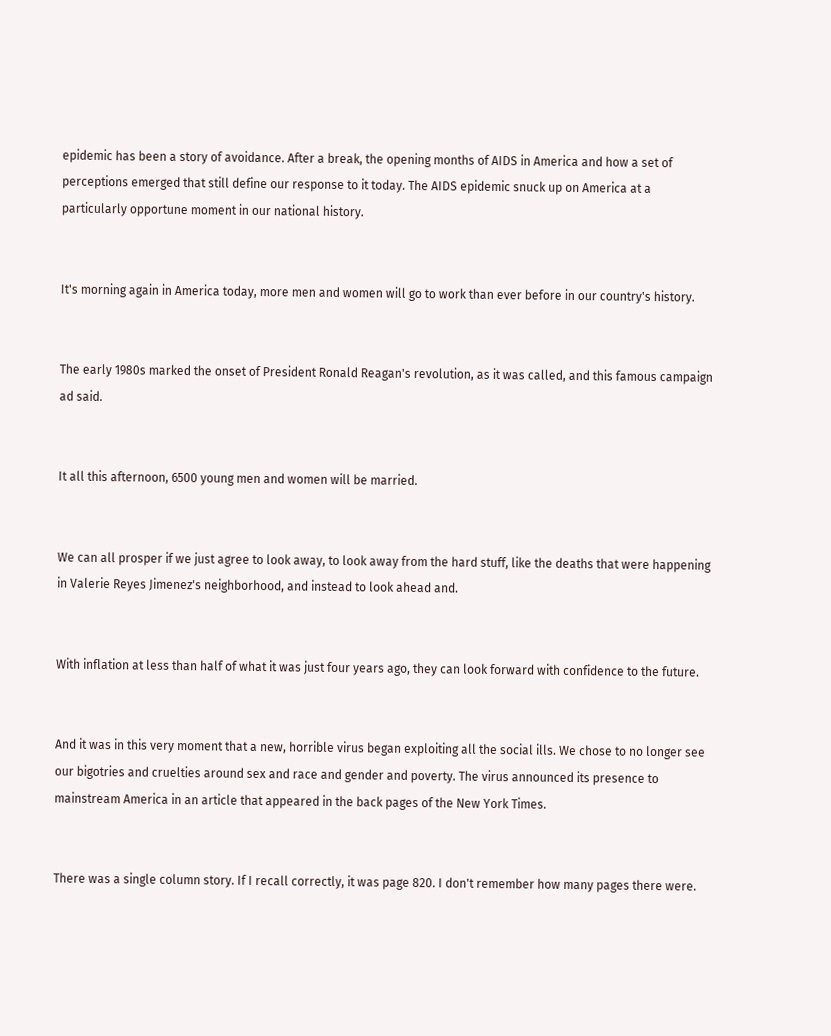epidemic has been a story of avoidance. After a break, the opening months of AIDS in America and how a set of perceptions emerged that still define our response to it today. The AIDS epidemic snuck up on America at a particularly opportune moment in our national history.


It's morning again in America today, more men and women will go to work than ever before in our country's history.


The early 1980s marked the onset of President Ronald Reagan's revolution, as it was called, and this famous campaign ad said.


It all this afternoon, 6500 young men and women will be married.


We can all prosper if we just agree to look away, to look away from the hard stuff, like the deaths that were happening in Valerie Reyes Jimenez's neighborhood, and instead to look ahead and.


With inflation at less than half of what it was just four years ago, they can look forward with confidence to the future.


And it was in this very moment that a new, horrible virus began exploiting all the social ills. We chose to no longer see our bigotries and cruelties around sex and race and gender and poverty. The virus announced its presence to mainstream America in an article that appeared in the back pages of the New York Times.


There was a single column story. If I recall correctly, it was page 820. I don't remember how many pages there were.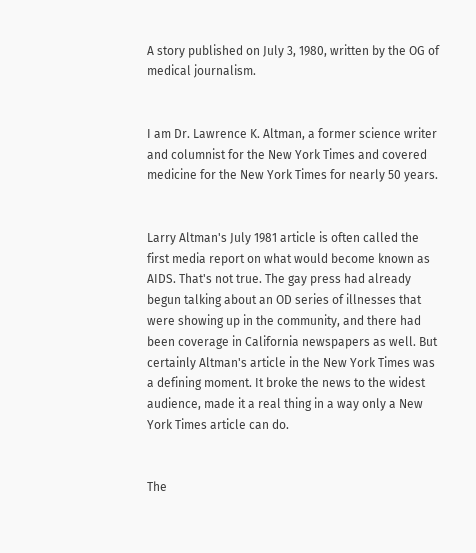A story published on July 3, 1980, written by the OG of medical journalism.


I am Dr. Lawrence K. Altman, a former science writer and columnist for the New York Times and covered medicine for the New York Times for nearly 50 years.


Larry Altman's July 1981 article is often called the first media report on what would become known as AIDS. That's not true. The gay press had already begun talking about an OD series of illnesses that were showing up in the community, and there had been coverage in California newspapers as well. But certainly Altman's article in the New York Times was a defining moment. It broke the news to the widest audience, made it a real thing in a way only a New York Times article can do.


The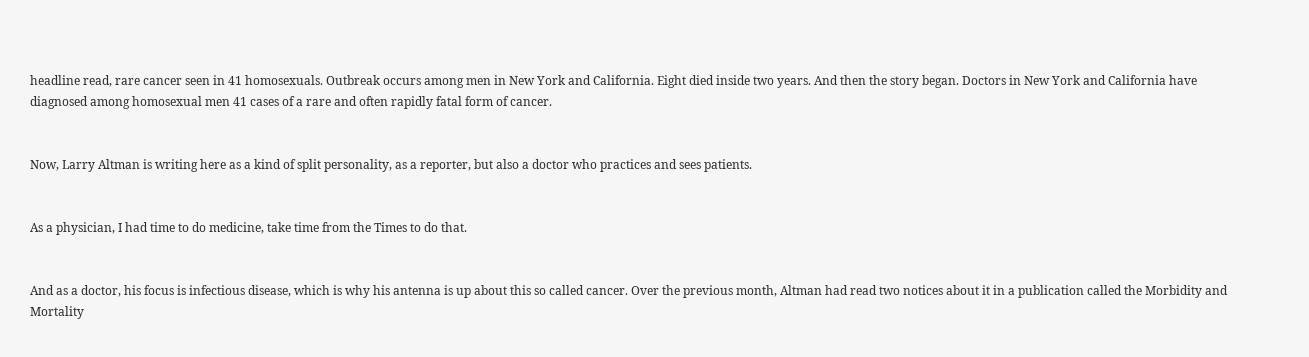headline read, rare cancer seen in 41 homosexuals. Outbreak occurs among men in New York and California. Eight died inside two years. And then the story began. Doctors in New York and California have diagnosed among homosexual men 41 cases of a rare and often rapidly fatal form of cancer.


Now, Larry Altman is writing here as a kind of split personality, as a reporter, but also a doctor who practices and sees patients.


As a physician, I had time to do medicine, take time from the Times to do that.


And as a doctor, his focus is infectious disease, which is why his antenna is up about this so called cancer. Over the previous month, Altman had read two notices about it in a publication called the Morbidity and Mortality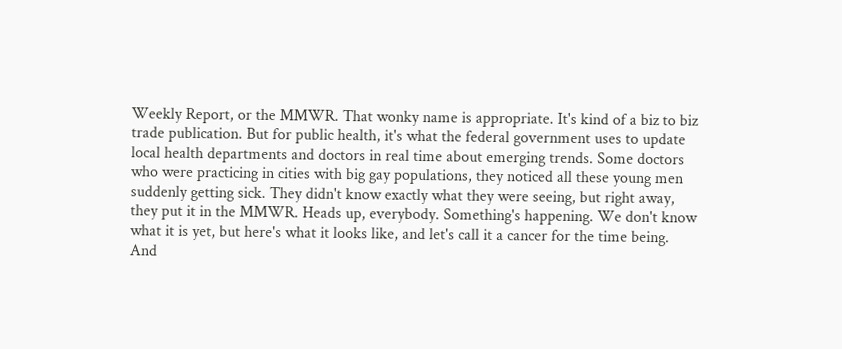Weekly Report, or the MMWR. That wonky name is appropriate. It's kind of a biz to biz trade publication. But for public health, it's what the federal government uses to update local health departments and doctors in real time about emerging trends. Some doctors who were practicing in cities with big gay populations, they noticed all these young men suddenly getting sick. They didn't know exactly what they were seeing, but right away, they put it in the MMWR. Heads up, everybody. Something's happening. We don't know what it is yet, but here's what it looks like, and let's call it a cancer for the time being. And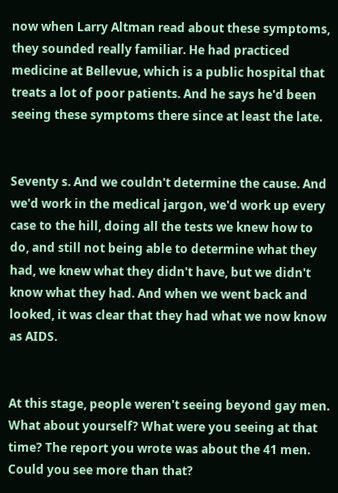now when Larry Altman read about these symptoms, they sounded really familiar. He had practiced medicine at Bellevue, which is a public hospital that treats a lot of poor patients. And he says he'd been seeing these symptoms there since at least the late.


Seventy s. And we couldn't determine the cause. And we'd work in the medical jargon, we'd work up every case to the hill, doing all the tests we knew how to do, and still not being able to determine what they had, we knew what they didn't have, but we didn't know what they had. And when we went back and looked, it was clear that they had what we now know as AIDS.


At this stage, people weren't seeing beyond gay men. What about yourself? What were you seeing at that time? The report you wrote was about the 41 men. Could you see more than that?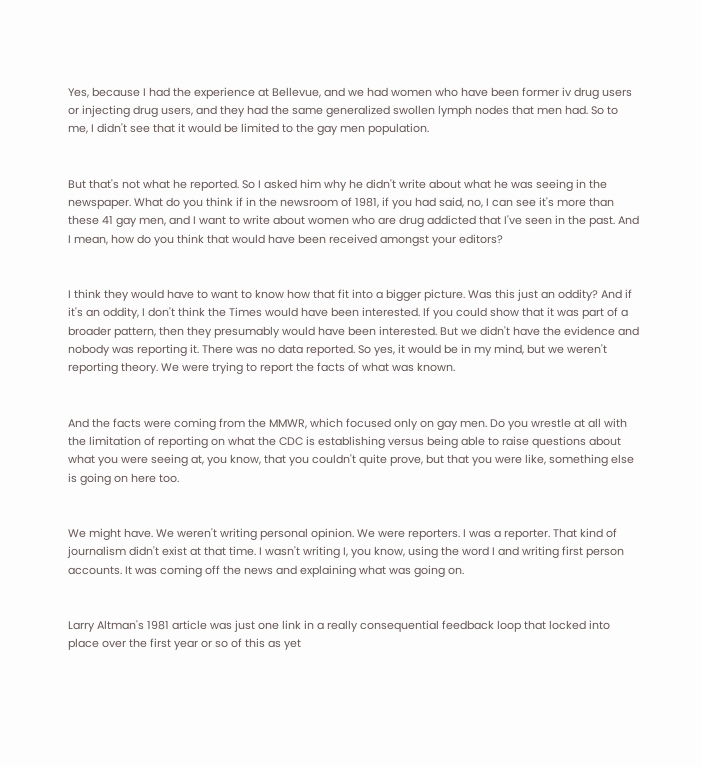Yes, because I had the experience at Bellevue, and we had women who have been former iv drug users or injecting drug users, and they had the same generalized swollen lymph nodes that men had. So to me, I didn't see that it would be limited to the gay men population.


But that's not what he reported. So I asked him why he didn't write about what he was seeing in the newspaper. What do you think if in the newsroom of 1981, if you had said, no, I can see it's more than these 41 gay men, and I want to write about women who are drug addicted that I've seen in the past. And I mean, how do you think that would have been received amongst your editors?


I think they would have to want to know how that fit into a bigger picture. Was this just an oddity? And if it's an oddity, I don't think the Times would have been interested. If you could show that it was part of a broader pattern, then they presumably would have been interested. But we didn't have the evidence and nobody was reporting it. There was no data reported. So yes, it would be in my mind, but we weren't reporting theory. We were trying to report the facts of what was known.


And the facts were coming from the MMWR, which focused only on gay men. Do you wrestle at all with the limitation of reporting on what the CDC is establishing versus being able to raise questions about what you were seeing at, you know, that you couldn't quite prove, but that you were like, something else is going on here too.


We might have. We weren't writing personal opinion. We were reporters. I was a reporter. That kind of journalism didn't exist at that time. I wasn't writing I, you know, using the word I and writing first person accounts. It was coming off the news and explaining what was going on.


Larry Altman's 1981 article was just one link in a really consequential feedback loop that locked into place over the first year or so of this as yet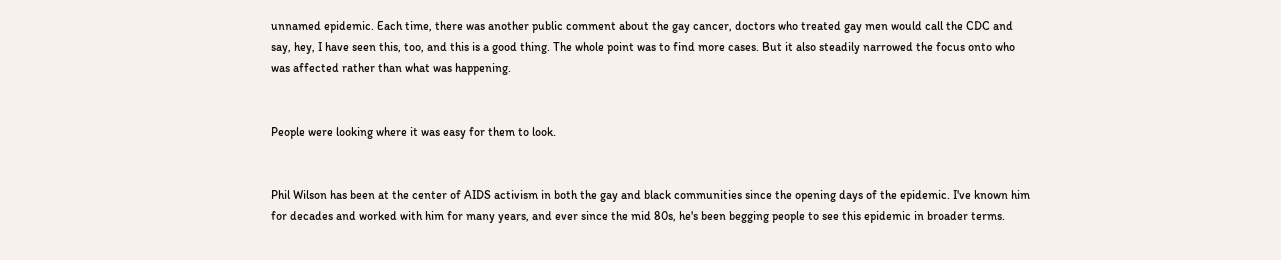unnamed epidemic. Each time, there was another public comment about the gay cancer, doctors who treated gay men would call the CDC and say, hey, I have seen this, too, and this is a good thing. The whole point was to find more cases. But it also steadily narrowed the focus onto who was affected rather than what was happening.


People were looking where it was easy for them to look.


Phil Wilson has been at the center of AIDS activism in both the gay and black communities since the opening days of the epidemic. I've known him for decades and worked with him for many years, and ever since the mid 80s, he's been begging people to see this epidemic in broader terms.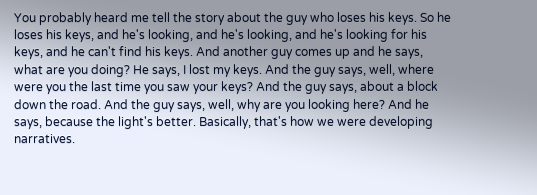You probably heard me tell the story about the guy who loses his keys. So he loses his keys, and he's looking, and he's looking, and he's looking for his keys, and he can't find his keys. And another guy comes up and he says, what are you doing? He says, I lost my keys. And the guy says, well, where were you the last time you saw your keys? And the guy says, about a block down the road. And the guy says, well, why are you looking here? And he says, because the light's better. Basically, that's how we were developing narratives.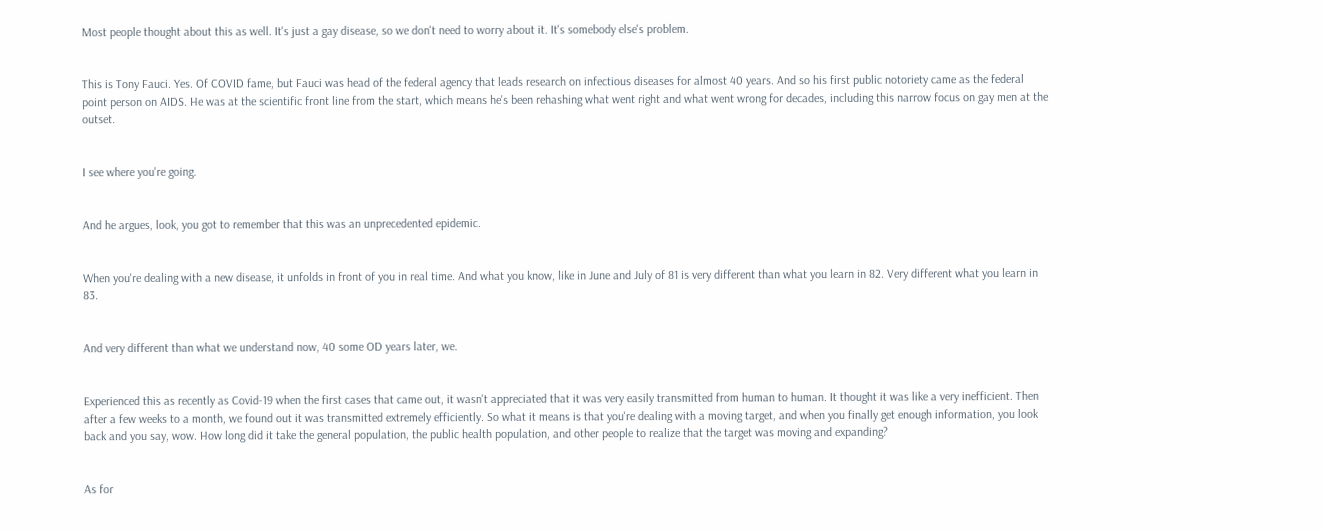Most people thought about this as well. It's just a gay disease, so we don't need to worry about it. It's somebody else's problem.


This is Tony Fauci. Yes. Of COVID fame, but Fauci was head of the federal agency that leads research on infectious diseases for almost 40 years. And so his first public notoriety came as the federal point person on AIDS. He was at the scientific front line from the start, which means he's been rehashing what went right and what went wrong for decades, including this narrow focus on gay men at the outset.


I see where you're going.


And he argues, look, you got to remember that this was an unprecedented epidemic.


When you're dealing with a new disease, it unfolds in front of you in real time. And what you know, like in June and July of 81 is very different than what you learn in 82. Very different what you learn in 83.


And very different than what we understand now, 40 some OD years later, we.


Experienced this as recently as Covid-19 when the first cases that came out, it wasn't appreciated that it was very easily transmitted from human to human. It thought it was like a very inefficient. Then after a few weeks to a month, we found out it was transmitted extremely efficiently. So what it means is that you're dealing with a moving target, and when you finally get enough information, you look back and you say, wow. How long did it take the general population, the public health population, and other people to realize that the target was moving and expanding?


As for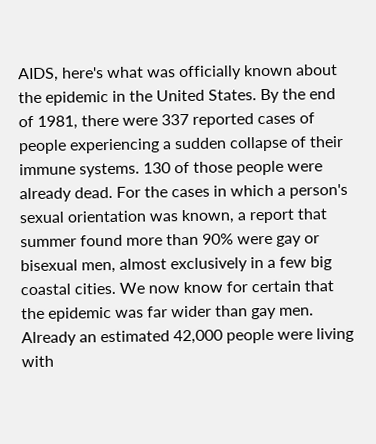AIDS, here's what was officially known about the epidemic in the United States. By the end of 1981, there were 337 reported cases of people experiencing a sudden collapse of their immune systems. 130 of those people were already dead. For the cases in which a person's sexual orientation was known, a report that summer found more than 90% were gay or bisexual men, almost exclusively in a few big coastal cities. We now know for certain that the epidemic was far wider than gay men. Already an estimated 42,000 people were living with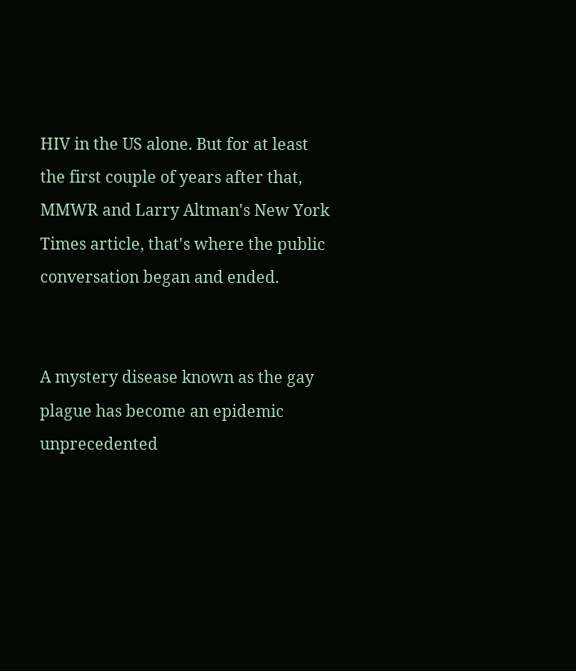HIV in the US alone. But for at least the first couple of years after that, MMWR and Larry Altman's New York Times article, that's where the public conversation began and ended.


A mystery disease known as the gay plague has become an epidemic unprecedented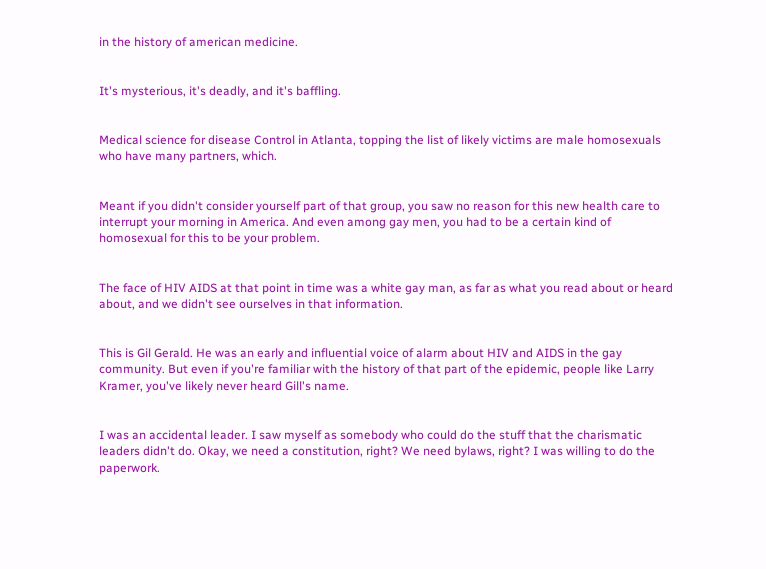in the history of american medicine.


It's mysterious, it's deadly, and it's baffling.


Medical science for disease Control in Atlanta, topping the list of likely victims are male homosexuals who have many partners, which.


Meant if you didn't consider yourself part of that group, you saw no reason for this new health care to interrupt your morning in America. And even among gay men, you had to be a certain kind of homosexual for this to be your problem.


The face of HIV AIDS at that point in time was a white gay man, as far as what you read about or heard about, and we didn't see ourselves in that information.


This is Gil Gerald. He was an early and influential voice of alarm about HIV and AIDS in the gay community. But even if you're familiar with the history of that part of the epidemic, people like Larry Kramer, you've likely never heard Gill's name.


I was an accidental leader. I saw myself as somebody who could do the stuff that the charismatic leaders didn't do. Okay, we need a constitution, right? We need bylaws, right? I was willing to do the paperwork.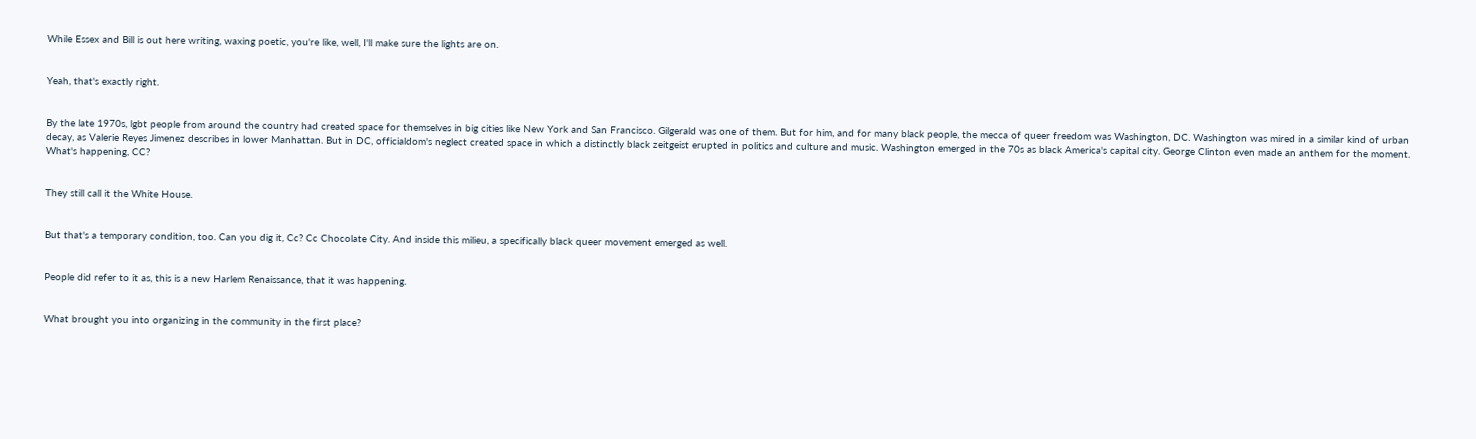While Essex and Bill is out here writing, waxing poetic, you're like, well, I'll make sure the lights are on.


Yeah, that's exactly right.


By the late 1970s, lgbt people from around the country had created space for themselves in big cities like New York and San Francisco. Gilgerald was one of them. But for him, and for many black people, the mecca of queer freedom was Washington, DC. Washington was mired in a similar kind of urban decay, as Valerie Reyes Jimenez describes in lower Manhattan. But in DC, officialdom's neglect created space in which a distinctly black zeitgeist erupted in politics and culture and music. Washington emerged in the 70s as black America's capital city. George Clinton even made an anthem for the moment. What's happening, CC?


They still call it the White House.


But that's a temporary condition, too. Can you dig it, Cc? Cc Chocolate City. And inside this milieu, a specifically black queer movement emerged as well.


People did refer to it as, this is a new Harlem Renaissance, that it was happening.


What brought you into organizing in the community in the first place?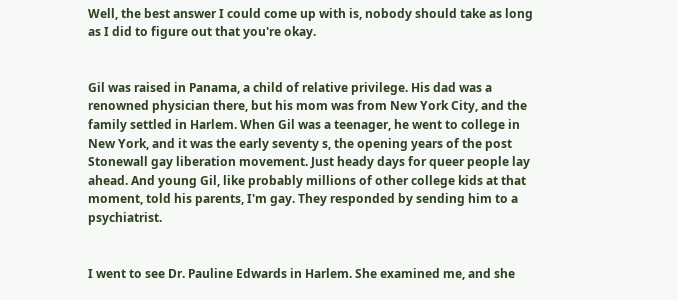Well, the best answer I could come up with is, nobody should take as long as I did to figure out that you're okay.


Gil was raised in Panama, a child of relative privilege. His dad was a renowned physician there, but his mom was from New York City, and the family settled in Harlem. When Gil was a teenager, he went to college in New York, and it was the early seventy s, the opening years of the post Stonewall gay liberation movement. Just heady days for queer people lay ahead. And young Gil, like probably millions of other college kids at that moment, told his parents, I'm gay. They responded by sending him to a psychiatrist.


I went to see Dr. Pauline Edwards in Harlem. She examined me, and she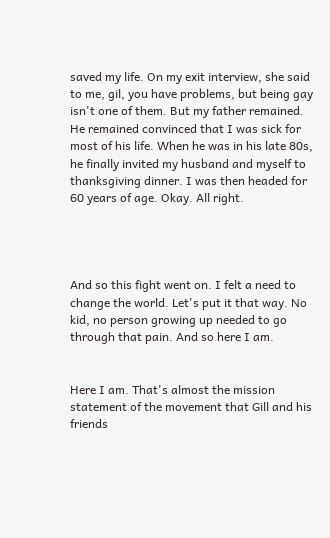saved my life. On my exit interview, she said to me, gil, you have problems, but being gay isn't one of them. But my father remained. He remained convinced that I was sick for most of his life. When he was in his late 80s, he finally invited my husband and myself to thanksgiving dinner. I was then headed for 60 years of age. Okay. All right.




And so this fight went on. I felt a need to change the world. Let's put it that way. No kid, no person growing up needed to go through that pain. And so here I am.


Here I am. That's almost the mission statement of the movement that Gill and his friends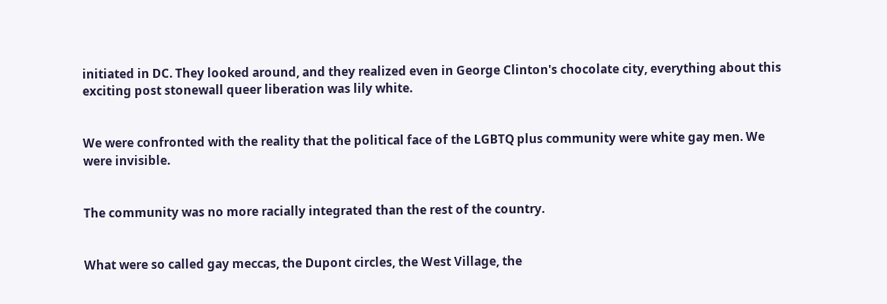initiated in DC. They looked around, and they realized even in George Clinton's chocolate city, everything about this exciting post stonewall queer liberation was lily white.


We were confronted with the reality that the political face of the LGBTQ plus community were white gay men. We were invisible.


The community was no more racially integrated than the rest of the country.


What were so called gay meccas, the Dupont circles, the West Village, the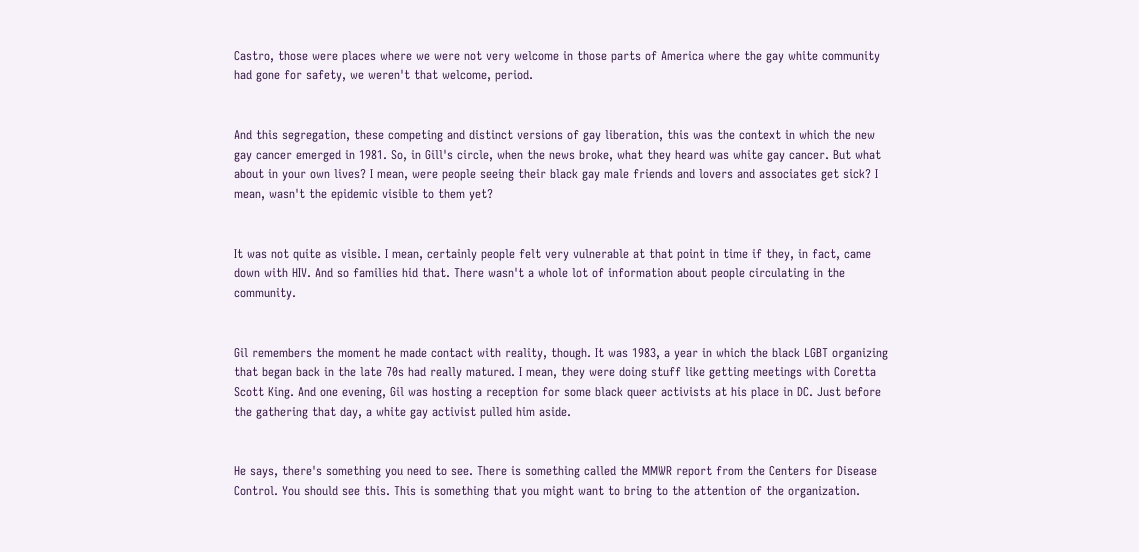Castro, those were places where we were not very welcome in those parts of America where the gay white community had gone for safety, we weren't that welcome, period.


And this segregation, these competing and distinct versions of gay liberation, this was the context in which the new gay cancer emerged in 1981. So, in Gill's circle, when the news broke, what they heard was white gay cancer. But what about in your own lives? I mean, were people seeing their black gay male friends and lovers and associates get sick? I mean, wasn't the epidemic visible to them yet?


It was not quite as visible. I mean, certainly people felt very vulnerable at that point in time if they, in fact, came down with HIV. And so families hid that. There wasn't a whole lot of information about people circulating in the community.


Gil remembers the moment he made contact with reality, though. It was 1983, a year in which the black LGBT organizing that began back in the late 70s had really matured. I mean, they were doing stuff like getting meetings with Coretta Scott King. And one evening, Gil was hosting a reception for some black queer activists at his place in DC. Just before the gathering that day, a white gay activist pulled him aside.


He says, there's something you need to see. There is something called the MMWR report from the Centers for Disease Control. You should see this. This is something that you might want to bring to the attention of the organization.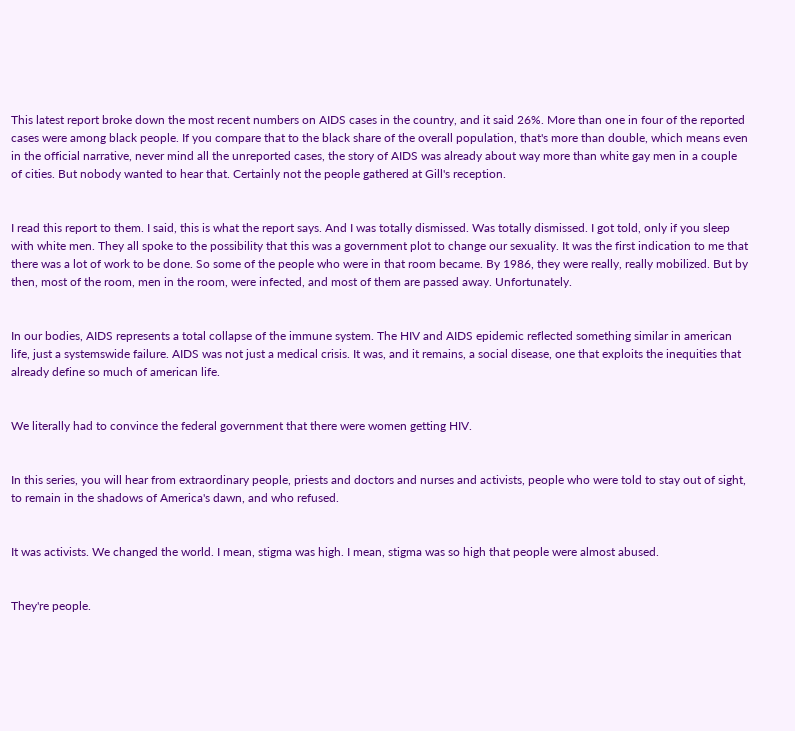This latest report broke down the most recent numbers on AIDS cases in the country, and it said 26%. More than one in four of the reported cases were among black people. If you compare that to the black share of the overall population, that's more than double, which means even in the official narrative, never mind all the unreported cases, the story of AIDS was already about way more than white gay men in a couple of cities. But nobody wanted to hear that. Certainly not the people gathered at Gill's reception.


I read this report to them. I said, this is what the report says. And I was totally dismissed. Was totally dismissed. I got told, only if you sleep with white men. They all spoke to the possibility that this was a government plot to change our sexuality. It was the first indication to me that there was a lot of work to be done. So some of the people who were in that room became. By 1986, they were really, really mobilized. But by then, most of the room, men in the room, were infected, and most of them are passed away. Unfortunately.


In our bodies, AIDS represents a total collapse of the immune system. The HIV and AIDS epidemic reflected something similar in american life, just a systemswide failure. AIDS was not just a medical crisis. It was, and it remains, a social disease, one that exploits the inequities that already define so much of american life.


We literally had to convince the federal government that there were women getting HIV.


In this series, you will hear from extraordinary people, priests and doctors and nurses and activists, people who were told to stay out of sight, to remain in the shadows of America's dawn, and who refused.


It was activists. We changed the world. I mean, stigma was high. I mean, stigma was so high that people were almost abused.


They're people.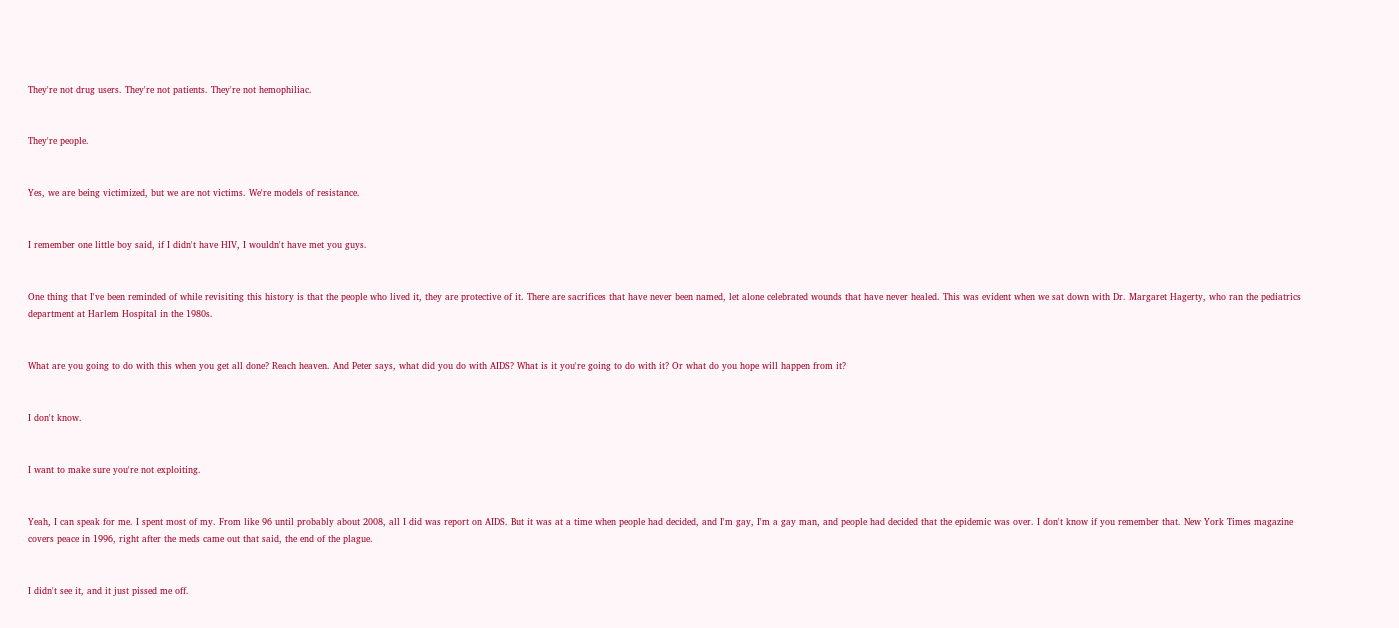They're not drug users. They're not patients. They're not hemophiliac.


They're people.


Yes, we are being victimized, but we are not victims. We're models of resistance.


I remember one little boy said, if I didn't have HIV, I wouldn't have met you guys.


One thing that I've been reminded of while revisiting this history is that the people who lived it, they are protective of it. There are sacrifices that have never been named, let alone celebrated wounds that have never healed. This was evident when we sat down with Dr. Margaret Hagerty, who ran the pediatrics department at Harlem Hospital in the 1980s.


What are you going to do with this when you get all done? Reach heaven. And Peter says, what did you do with AIDS? What is it you're going to do with it? Or what do you hope will happen from it?


I don't know.


I want to make sure you're not exploiting.


Yeah, I can speak for me. I spent most of my. From like 96 until probably about 2008, all I did was report on AIDS. But it was at a time when people had decided, and I'm gay, I'm a gay man, and people had decided that the epidemic was over. I don't know if you remember that. New York Times magazine covers peace in 1996, right after the meds came out that said, the end of the plague.


I didn't see it, and it just pissed me off.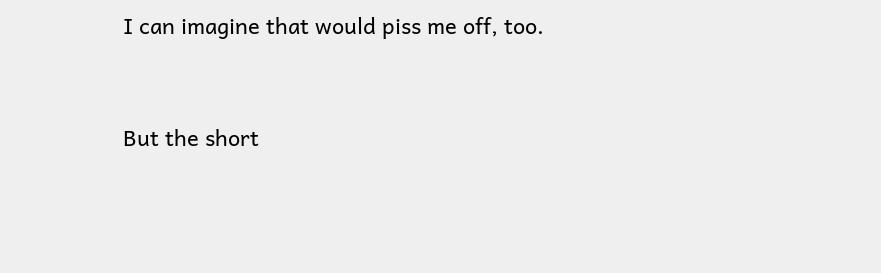I can imagine that would piss me off, too.


But the short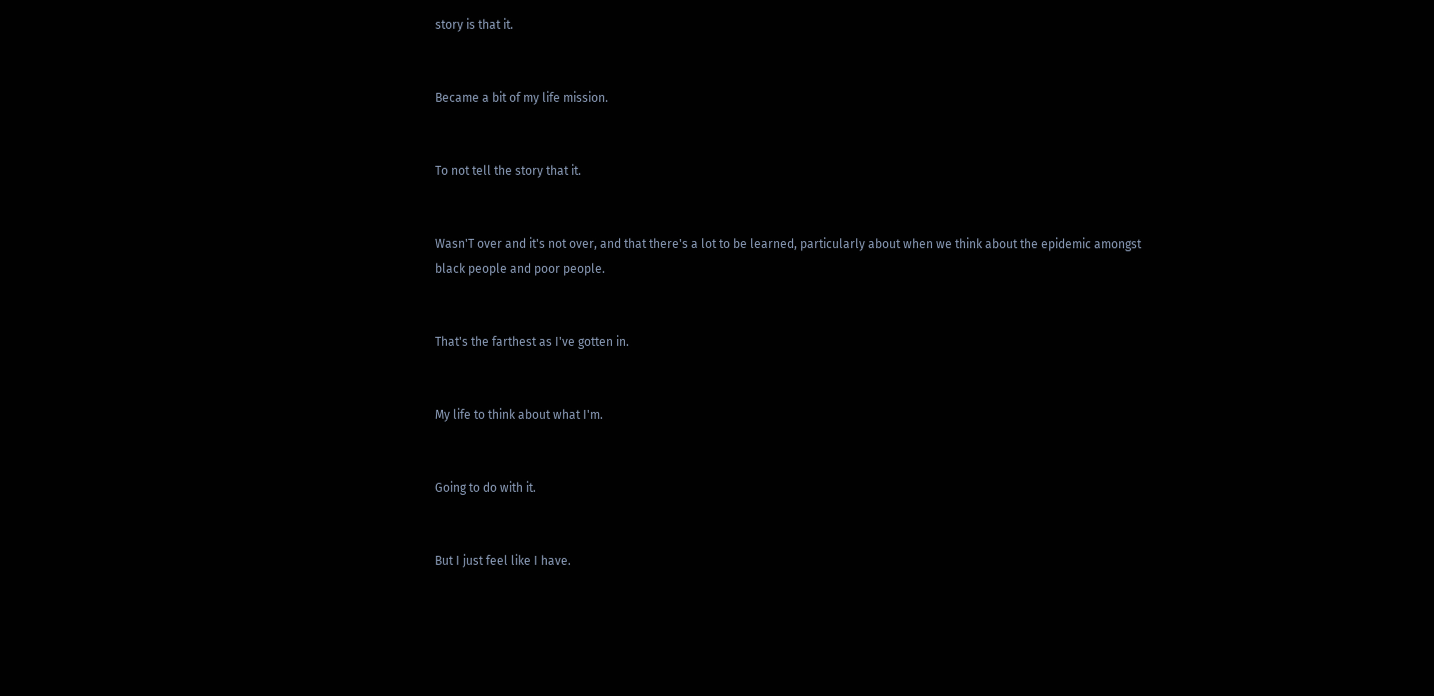story is that it.


Became a bit of my life mission.


To not tell the story that it.


Wasn'T over and it's not over, and that there's a lot to be learned, particularly about when we think about the epidemic amongst black people and poor people.


That's the farthest as I've gotten in.


My life to think about what I'm.


Going to do with it.


But I just feel like I have.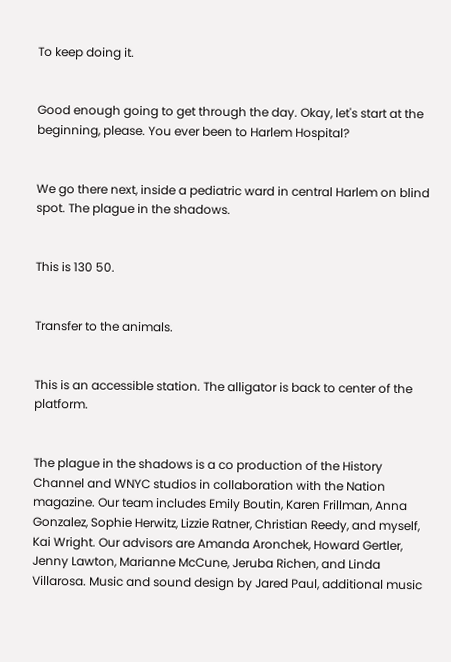To keep doing it.


Good enough going to get through the day. Okay, let's start at the beginning, please. You ever been to Harlem Hospital?


We go there next, inside a pediatric ward in central Harlem on blind spot. The plague in the shadows.


This is 130 50.


Transfer to the animals.


This is an accessible station. The alligator is back to center of the platform.


The plague in the shadows is a co production of the History Channel and WNYC studios in collaboration with the Nation magazine. Our team includes Emily Boutin, Karen Frillman, Anna Gonzalez, Sophie Herwitz, Lizzie Ratner, Christian Reedy, and myself, Kai Wright. Our advisors are Amanda Aronchek, Howard Gertler, Jenny Lawton, Marianne McCune, Jeruba Richen, and Linda Villarosa. Music and sound design by Jared Paul, additional music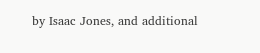by Isaac Jones, and additional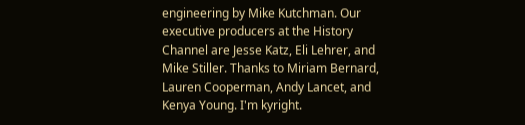engineering by Mike Kutchman. Our executive producers at the History Channel are Jesse Katz, Eli Lehrer, and Mike Stiller. Thanks to Miriam Bernard, Lauren Cooperman, Andy Lancet, and Kenya Young. I'm kyright.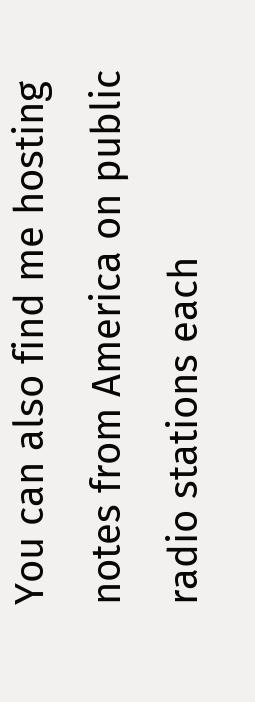You can also find me hosting notes from America on public radio stations each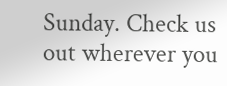Sunday. Check us out wherever you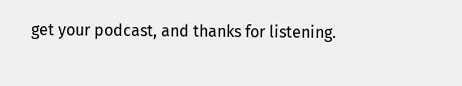get your podcast, and thanks for listening.